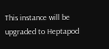This instance will be upgraded to Heptapod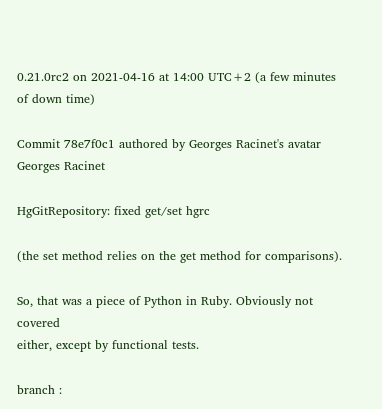0.21.0rc2 on 2021-04-16 at 14:00 UTC+2 (a few minutes of down time)

Commit 78e7f0c1 authored by Georges Racinet's avatar Georges Racinet

HgGitRepository: fixed get/set hgrc

(the set method relies on the get method for comparisons).

So, that was a piece of Python in Ruby. Obviously not covered
either, except by functional tests.

branch :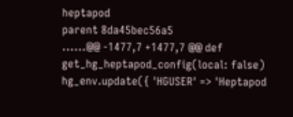heptapod
parent 8da45bec56a5
......@@ -1477,7 +1477,7 @@ def get_hg_heptapod_config(local: false)
hg_env.update({ 'HGUSER' => 'Heptapod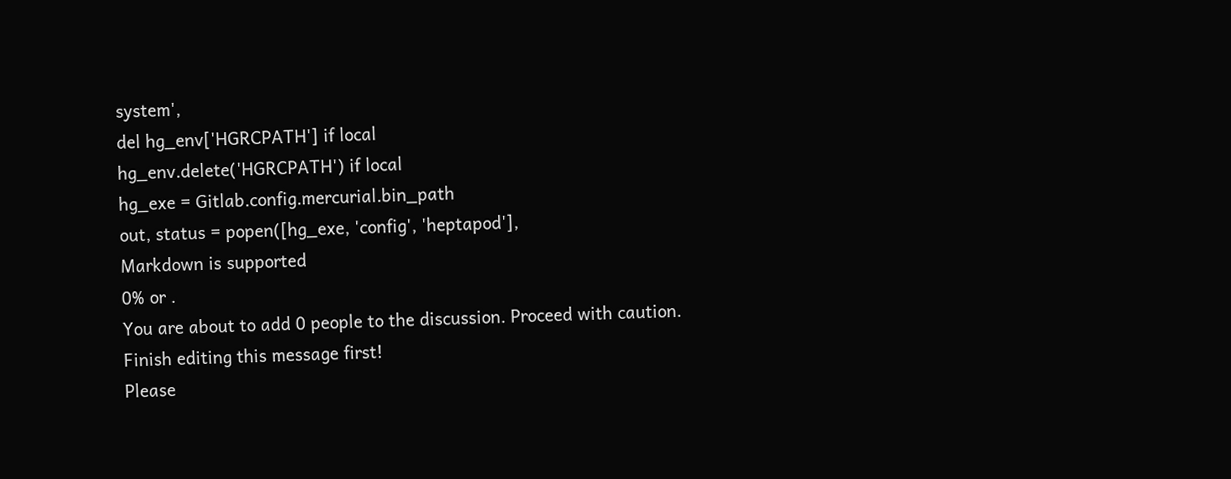system',
del hg_env['HGRCPATH'] if local
hg_env.delete('HGRCPATH') if local
hg_exe = Gitlab.config.mercurial.bin_path
out, status = popen([hg_exe, 'config', 'heptapod'],
Markdown is supported
0% or .
You are about to add 0 people to the discussion. Proceed with caution.
Finish editing this message first!
Please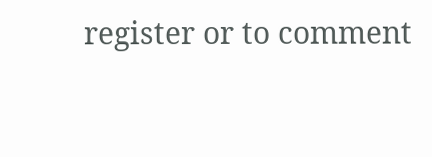register or to comment